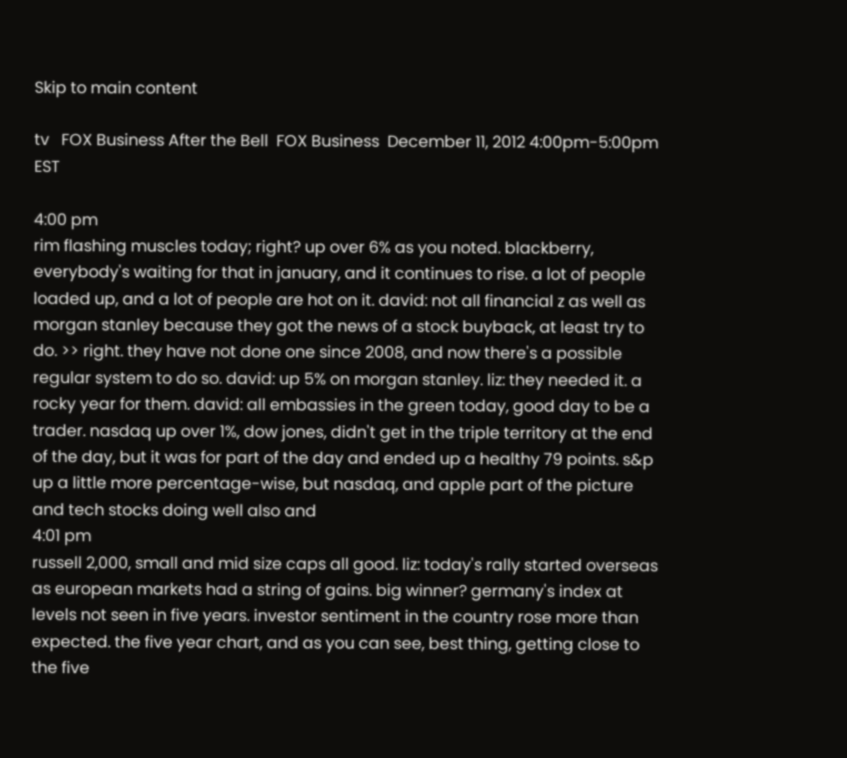Skip to main content

tv   FOX Business After the Bell  FOX Business  December 11, 2012 4:00pm-5:00pm EST

4:00 pm
rim flashing muscles today; right? up over 6% as you noted. blackberry, everybody's waiting for that in january, and it continues to rise. a lot of people loaded up, and a lot of people are hot on it. david: not all financial z as well as morgan stanley because they got the news of a stock buyback, at least try to do. >> right. they have not done one since 2008, and now there's a possible regular system to do so. david: up 5% on morgan stanley. liz: they needed it. a rocky year for them. david: all embassies in the green today, good day to be a trader. nasdaq up over 1%, dow jones, didn't get in the triple territory at the end of the day, but it was for part of the day and ended up a healthy 79 points. s&p up a little more percentage-wise, but nasdaq, and apple part of the picture and tech stocks doing well also and
4:01 pm
russell 2,000, small and mid size caps all good. liz: today's rally started overseas as european markets had a string of gains. big winner? germany's index at levels not seen in five years. investor sentiment in the country rose more than expected. the five year chart, and as you can see, best thing, getting close to the five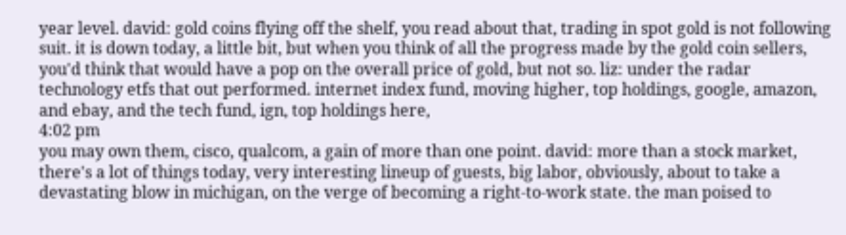year level. david: gold coins flying off the shelf, you read about that, trading in spot gold is not following suit. it is down today, a little bit, but when you think of all the progress made by the gold coin sellers, you'd think that would have a pop on the overall price of gold, but not so. liz: under the radar technology etfs that out performed. internet index fund, moving higher, top holdings, google, amazon, and ebay, and the tech fund, ign, top holdings here,
4:02 pm
you may own them, cisco, qualcom, a gain of more than one point. david: more than a stock market, there's a lot of things today, very interesting lineup of guests, big labor, obviously, about to take a devastating blow in michigan, on the verge of becoming a right-to-work state. the man poised to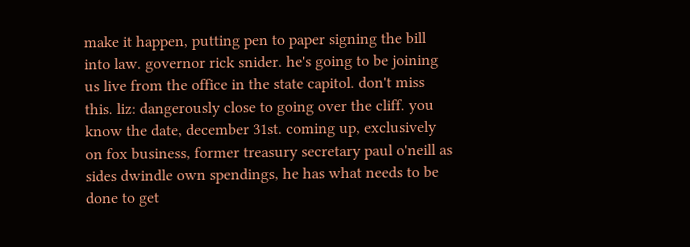make it happen, putting pen to paper signing the bill into law. governor rick snider. he's going to be joining us live from the office in the state capitol. don't miss this. liz: dangerously close to going over the cliff. you know the date, december 31st. coming up, exclusively on fox business, former treasury secretary paul o'neill as sides dwindle own spendings, he has what needs to be done to get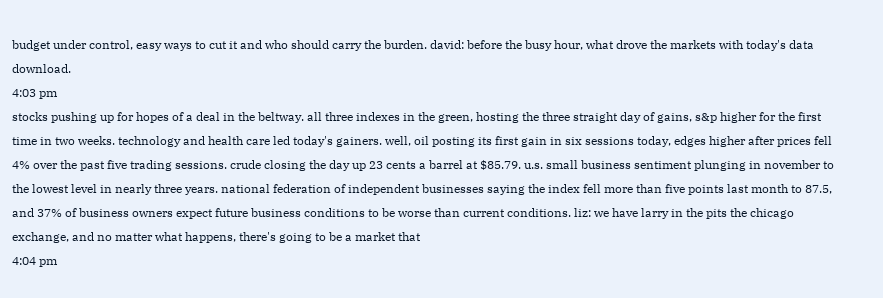budget under control, easy ways to cut it and who should carry the burden. david: before the busy hour, what drove the markets with today's data download.
4:03 pm
stocks pushing up for hopes of a deal in the beltway. all three indexes in the green, hosting the three straight day of gains, s&p higher for the first time in two weeks. technology and health care led today's gainers. well, oil posting its first gain in six sessions today, edges higher after prices fell 4% over the past five trading sessions. crude closing the day up 23 cents a barrel at $85.79. u.s. small business sentiment plunging in november to the lowest level in nearly three years. national federation of independent businesses saying the index fell more than five points last month to 87.5, and 37% of business owners expect future business conditions to be worse than current conditions. liz: we have larry in the pits the chicago exchange, and no matter what happens, there's going to be a market that
4:04 pm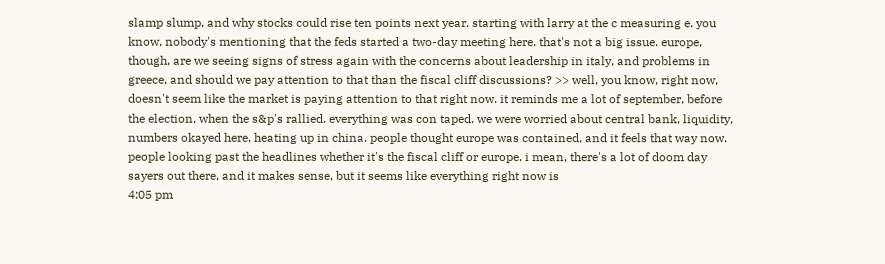slamp slump, and why stocks could rise ten points next year. starting with larry at the c measuring e. you know, nobody's mentioning that the feds started a two-day meeting here. that's not a big issue. europe, though, are we seeing signs of stress again with the concerns about leadership in italy, and problems in greece, and should we pay attention to that than the fiscal cliff discussions? >> well, you know, right now, doesn't seem like the market is paying attention to that right now. it reminds me a lot of september, before the election, when the s&p's rallied. everything was con taped. we were worried about central bank, liquidity, numbers okayed here, heating up in china. people thought europe was contained, and it feels that way now. people looking past the headlines whether it's the fiscal cliff or europe. i mean, there's a lot of doom day sayers out there, and it makes sense, but it seems like everything right now is
4:05 pm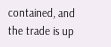contained, and the trade is up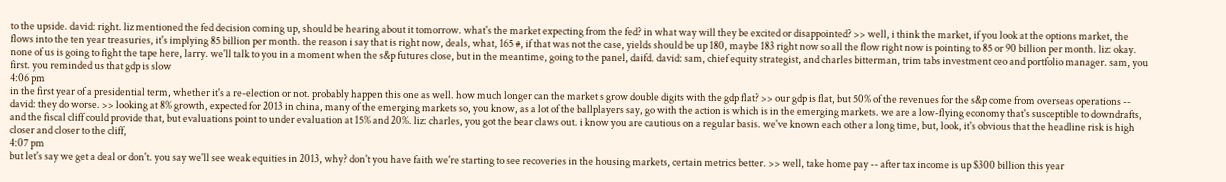to the upside. david: right. liz mentioned the fed decision coming up, should be hearing about it tomorrow. what's the market expecting from the fed? in what way will they be excited or disappointed? >> well, i think the market, if you look at the options market, the flows into the ten year treasuries, it's implying 85 billion per month. the reason i say that is right now, deals, what, 165 #, if that was not the case, yields should be up 180, maybe 183 right now so all the flow right now is pointing to 85 or 90 billion per month. liz: okay. none of us is going to fight the tape here, larry. we'll talk to you in a moment when the s&p futures close, but in the meantime, going to the panel, daifd. david: sam, chief equity strategist, and charles bitterman, trim tabs investment ceo and portfolio manager. sam, you first. you reminded us that gdp is slow
4:06 pm
in the first year of a presidential term, whether it's a re-election or not. probably happen this one as well. how much longer can the market s grow double digits with the gdp flat? >> our gdp is flat, but 50% of the revenues for the s&p come from overseas operations -- david: they do worse. >> looking at 8% growth, expected for 2013 in china, many of the emerging markets so, you know, as a lot of the ballplayers say, go with the action is which is in the emerging markets. we are a low-flying economy that's susceptible to downdrafts, and the fiscal cliff could provide that, but evaluations point to under evaluation at 15% and 20%. liz: charles, you got the bear claws out. i know you are cautious on a regular basis. we've known each other a long time, but, look, it's obvious that the headline risk is high closer and closer to the cliff,
4:07 pm
but let's say we get a deal or don't. you say we'll see weak equities in 2013, why? don't you have faith we're starting to see recoveries in the housing markets, certain metrics better. >> well, take home pay -- after tax income is up $300 billion this year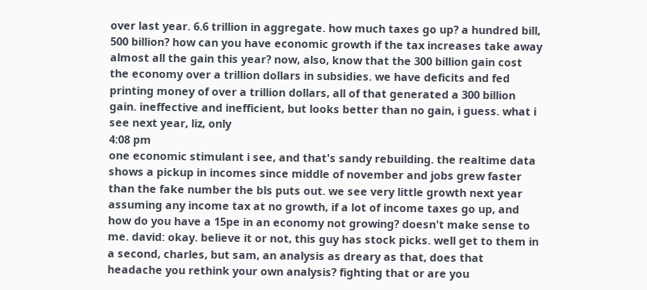over last year. 6.6 trillion in aggregate. how much taxes go up? a hundred bill, 500 billion? how can you have economic growth if the tax increases take away almost all the gain this year? now, also, know that the 300 billion gain cost the economy over a trillion dollars in subsidies. we have deficits and fed printing money of over a trillion dollars, all of that generated a 300 billion gain. ineffective and inefficient, but looks better than no gain, i guess. what i see next year, liz, only
4:08 pm
one economic stimulant i see, and that's sandy rebuilding. the realtime data shows a pickup in incomes since middle of november and jobs grew faster than the fake number the bls puts out. we see very little growth next year assuming any income tax at no growth, if a lot of income taxes go up, and how do you have a 15pe in an economy not growing? doesn't make sense to me. david: okay. believe it or not, this guy has stock picks. well get to them in a second, charles, but sam, an analysis as dreary as that, does that headache you rethink your own analysis? fighting that or are you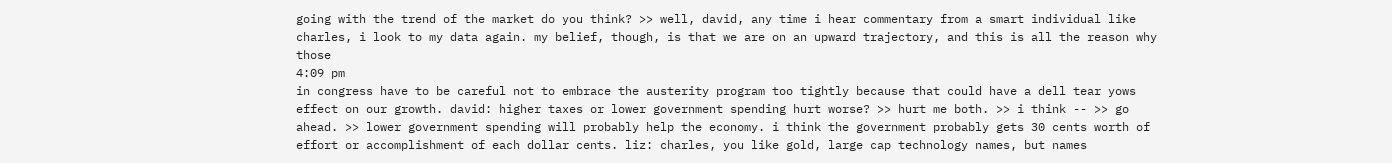going with the trend of the market do you think? >> well, david, any time i hear commentary from a smart individual like charles, i look to my data again. my belief, though, is that we are on an upward trajectory, and this is all the reason why those
4:09 pm
in congress have to be careful not to embrace the austerity program too tightly because that could have a dell tear yows effect on our growth. david: higher taxes or lower government spending hurt worse? >> hurt me both. >> i think -- >> go ahead. >> lower government spending will probably help the economy. i think the government probably gets 30 cents worth of effort or accomplishment of each dollar cents. liz: charles, you like gold, large cap technology names, but names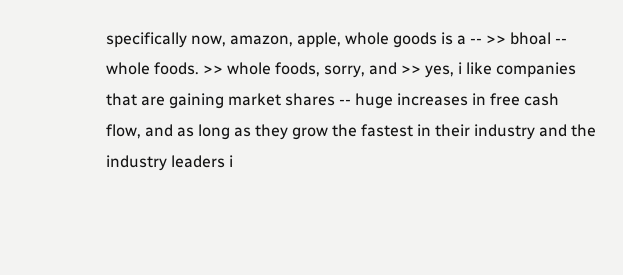specifically now, amazon, apple, whole goods is a -- >> bhoal -- whole foods. >> whole foods, sorry, and >> yes, i like companies that are gaining market shares -- huge increases in free cash flow, and as long as they grow the fastest in their industry and the industry leaders i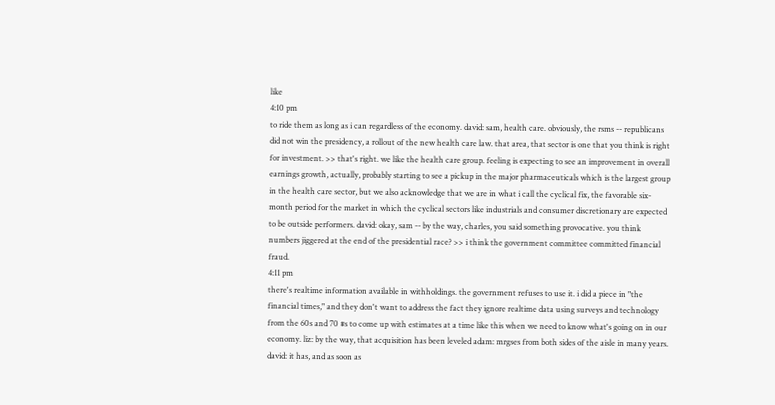like
4:10 pm
to ride them as long as i can regardless of the economy. david: sam, health care. obviously, the rsms -- republicans did not win the presidency, a rollout of the new health care law. that area, that sector is one that you think is right for investment. >> that's right. we like the health care group. feeling is expecting to see an improvement in overall earnings growth, actually, probably starting to see a pickup in the major pharmaceuticals which is the largest group in the health care sector, but we also acknowledge that we are in what i call the cyclical fix, the favorable six-month period for the market in which the cyclical sectors like industrials and consumer discretionary are expected to be outside performers. david: okay, sam -- by the way, charles, you said something provocative. you think numbers jiggered at the end of the presidential race? >> i think the government committee committed financial fraud.
4:11 pm
there's realtime information available in withholdings. the government refuses to use it. i did a piece in "the financial times," and they don't want to address the fact they ignore realtime data using surveys and technology from the 60s and 70 #s to come up with estimates at a time like this when we need to know what's going on in our economy. liz: by the way, that acquisition has been leveled adam: mrgses from both sides of the aisle in many years. david: it has, and as soon as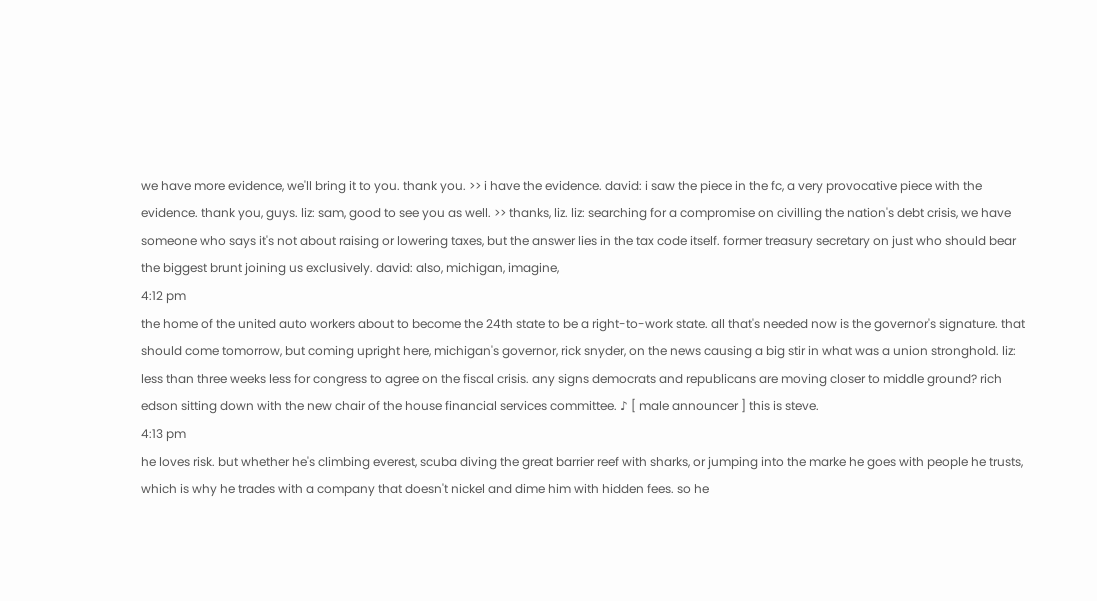we have more evidence, we'll bring it to you. thank you. >> i have the evidence. david: i saw the piece in the fc, a very provocative piece with the evidence. thank you, guys. liz: sam, good to see you as well. >> thanks, liz. liz: searching for a compromise on civilling the nation's debt crisis, we have someone who says it's not about raising or lowering taxes, but the answer lies in the tax code itself. former treasury secretary on just who should bear the biggest brunt joining us exclusively. david: also, michigan, imagine,
4:12 pm
the home of the united auto workers about to become the 24th state to be a right-to-work state. all that's needed now is the governor's signature. that should come tomorrow, but coming upright here, michigan's governor, rick snyder, on the news causing a big stir in what was a union stronghold. liz: less than three weeks less for congress to agree on the fiscal crisis. any signs democrats and republicans are moving closer to middle ground? rich edson sitting down with the new chair of the house financial services committee. ♪ [ male announcer ] this is steve.
4:13 pm
he loves risk. but whether he's climbing everest, scuba diving the great barrier reef with sharks, or jumping into the marke he goes with people he trusts, which is why he trades with a company that doesn't nickel and dime him with hidden fees. so he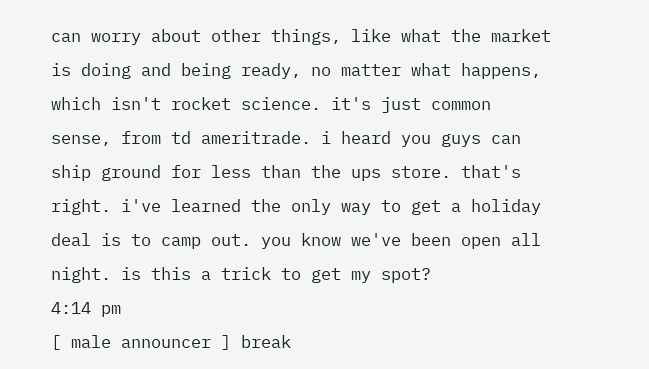can worry about other things, like what the market is doing and being ready, no matter what happens, which isn't rocket science. it's just common sense, from td ameritrade. i heard you guys can ship ground for less than the ups store. that's right. i've learned the only way to get a holiday deal is to camp out. you know we've been open all night. is this a trick to get my spot?
4:14 pm
[ male announcer ] break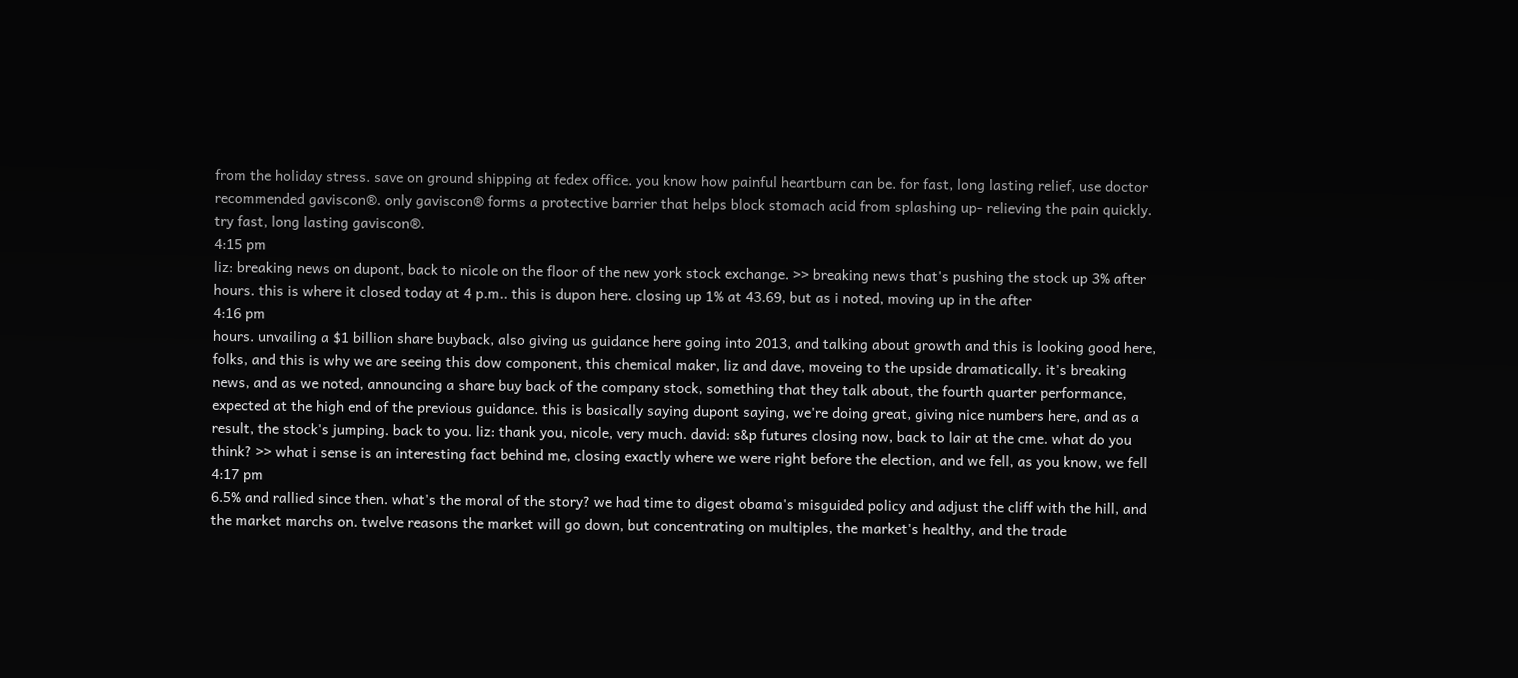from the holiday stress. save on ground shipping at fedex office. you know how painful heartburn can be. for fast, long lasting relief, use doctor recommended gaviscon®. only gaviscon® forms a protective barrier that helps block stomach acid from splashing up- relieving the pain quickly. try fast, long lasting gaviscon®.
4:15 pm
liz: breaking news on dupont, back to nicole on the floor of the new york stock exchange. >> breaking news that's pushing the stock up 3% after hours. this is where it closed today at 4 p.m.. this is dupon here. closing up 1% at 43.69, but as i noted, moving up in the after
4:16 pm
hours. unvailing a $1 billion share buyback, also giving us guidance here going into 2013, and talking about growth and this is looking good here, folks, and this is why we are seeing this dow component, this chemical maker, liz and dave, moveing to the upside dramatically. it's breaking news, and as we noted, announcing a share buy back of the company stock, something that they talk about, the fourth quarter performance, expected at the high end of the previous guidance. this is basically saying dupont saying, we're doing great, giving nice numbers here, and as a result, the stock's jumping. back to you. liz: thank you, nicole, very much. david: s&p futures closing now, back to lair at the cme. what do you think? >> what i sense is an interesting fact behind me, closing exactly where we were right before the election, and we fell, as you know, we fell
4:17 pm
6.5% and rallied since then. what's the moral of the story? we had time to digest obama's misguided policy and adjust the cliff with the hill, and the market marchs on. twelve reasons the market will go down, but concentrating on multiples, the market's healthy, and the trade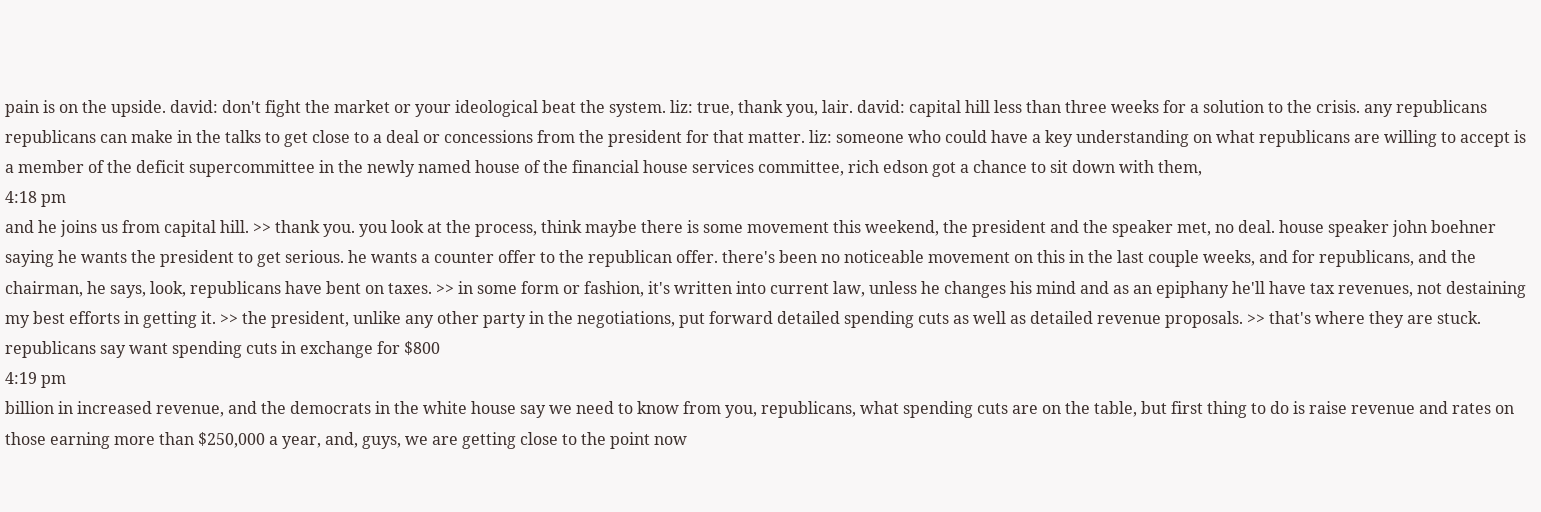pain is on the upside. david: don't fight the market or your ideological beat the system. liz: true, thank you, lair. david: capital hill less than three weeks for a solution to the crisis. any republicans republicans can make in the talks to get close to a deal or concessions from the president for that matter. liz: someone who could have a key understanding on what republicans are willing to accept is a member of the deficit supercommittee in the newly named house of the financial house services committee, rich edson got a chance to sit down with them,
4:18 pm
and he joins us from capital hill. >> thank you. you look at the process, think maybe there is some movement this weekend, the president and the speaker met, no deal. house speaker john boehner saying he wants the president to get serious. he wants a counter offer to the republican offer. there's been no noticeable movement on this in the last couple weeks, and for republicans, and the chairman, he says, look, republicans have bent on taxes. >> in some form or fashion, it's written into current law, unless he changes his mind and as an epiphany he'll have tax revenues, not destaining my best efforts in getting it. >> the president, unlike any other party in the negotiations, put forward detailed spending cuts as well as detailed revenue proposals. >> that's where they are stuck. republicans say want spending cuts in exchange for $800
4:19 pm
billion in increased revenue, and the democrats in the white house say we need to know from you, republicans, what spending cuts are on the table, but first thing to do is raise revenue and rates on those earning more than $250,000 a year, and, guys, we are getting close to the point now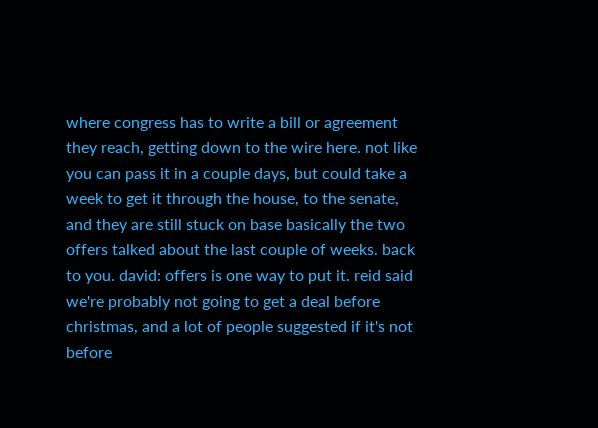where congress has to write a bill or agreement they reach, getting down to the wire here. not like you can pass it in a couple days, but could take a week to get it through the house, to the senate, and they are still stuck on base basically the two offers talked about the last couple of weeks. back to you. david: offers is one way to put it. reid said we're probably not going to get a deal before christmas, and a lot of people suggested if it's not before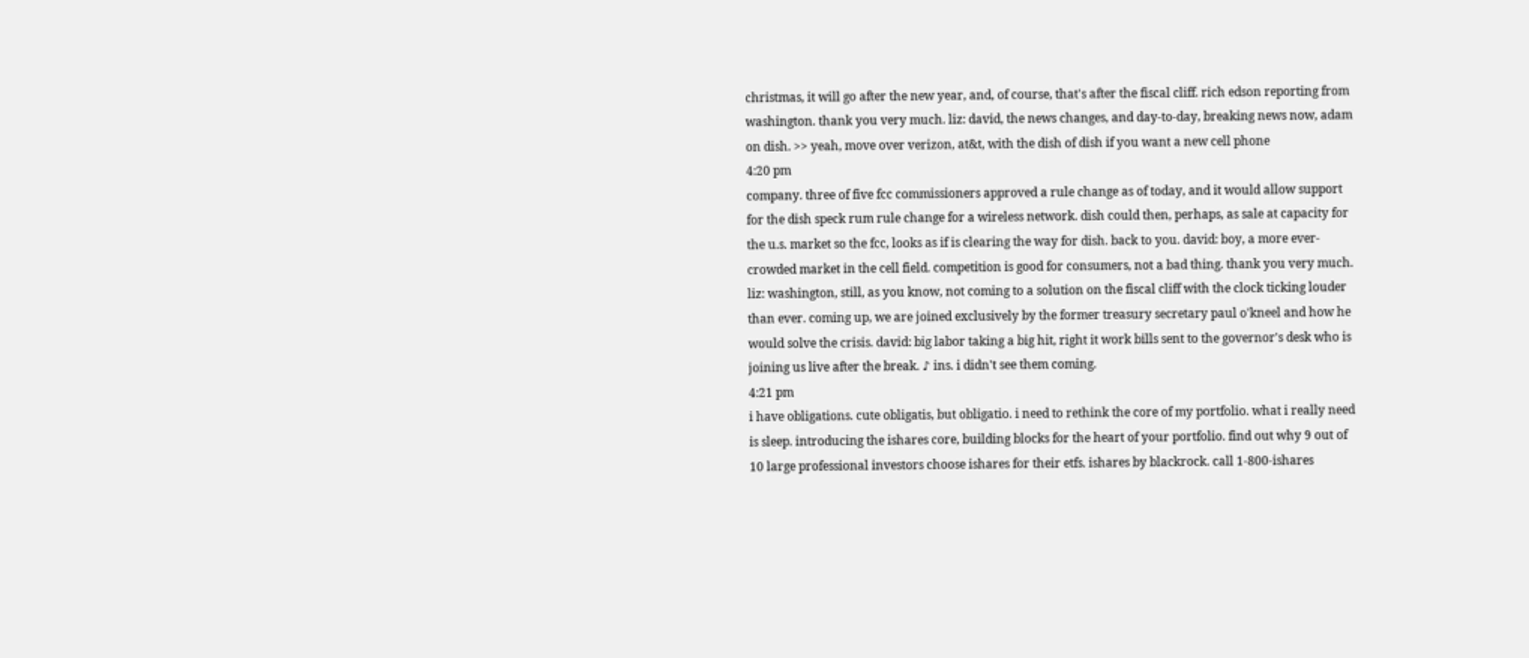christmas, it will go after the new year, and, of course, that's after the fiscal cliff. rich edson reporting from washington. thank you very much. liz: david, the news changes, and day-to-day, breaking news now, adam on dish. >> yeah, move over verizon, at&t, with the dish of dish if you want a new cell phone
4:20 pm
company. three of five fcc commissioners approved a rule change as of today, and it would allow support for the dish speck rum rule change for a wireless network. dish could then, perhaps, as sale at capacity for the u.s. market so the fcc, looks as if is clearing the way for dish. back to you. david: boy, a more ever-crowded market in the cell field. competition is good for consumers, not a bad thing. thank you very much. liz: washington, still, as you know, not coming to a solution on the fiscal cliff with the clock ticking louder than ever. coming up, we are joined exclusively by the former treasury secretary paul o'kneel and how he would solve the crisis. david: big labor taking a big hit, right it work bills sent to the governor's desk who is joining us live after the break. ♪ ins. i didn't see them coming.
4:21 pm
i have obligations. cute obligatis, but obligatio. i need to rethink the core of my portfolio. what i really need is sleep. introducing the ishares core, building blocks for the heart of your portfolio. find out why 9 out of 10 large professional investors choose ishares for their etfs. ishares by blackrock. call 1-800-ishares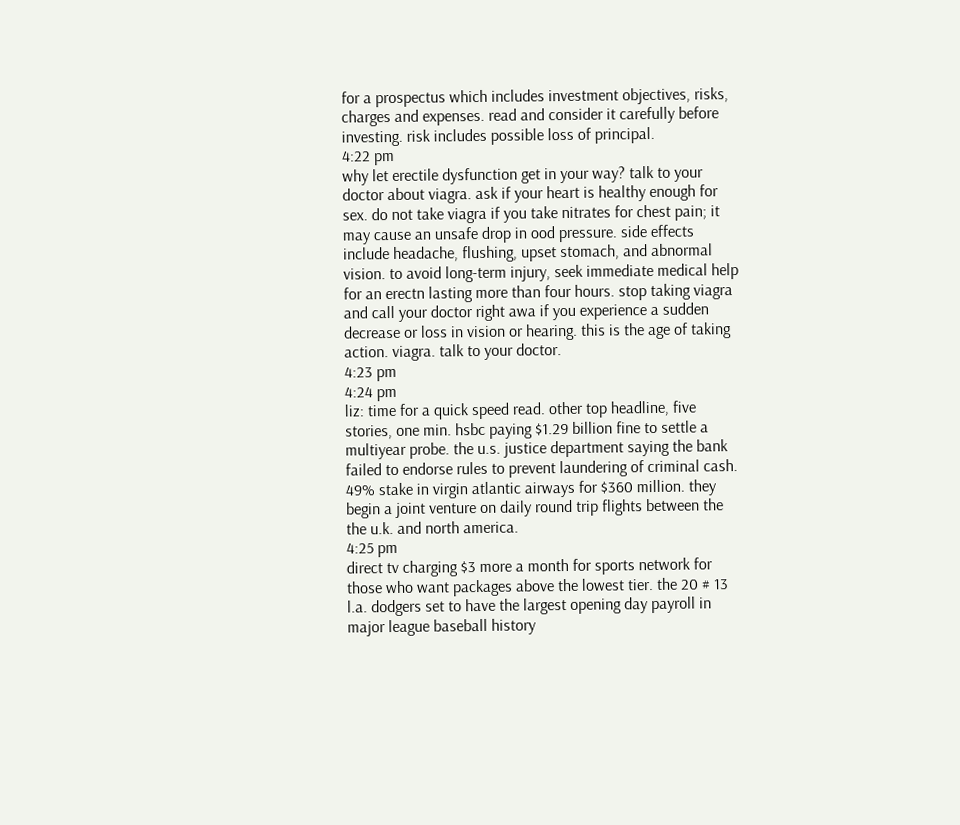for a prospectus which includes investment objectives, risks, charges and expenses. read and consider it carefully before investing. risk includes possible loss of principal.
4:22 pm
why let erectile dysfunction get in your way? talk to your doctor about viagra. ask if your heart is healthy enough for sex. do not take viagra if you take nitrates for chest pain; it may cause an unsafe drop in ood pressure. side effects include headache, flushing, upset stomach, and abnormal vision. to avoid long-term injury, seek immediate medical help for an erectn lasting more than four hours. stop taking viagra and call your doctor right awa if you experience a sudden decrease or loss in vision or hearing. this is the age of taking action. viagra. talk to your doctor.
4:23 pm
4:24 pm
liz: time for a quick speed read. other top headline, five stories, one min. hsbc paying $1.29 billion fine to settle a multiyear probe. the u.s. justice department saying the bank failed to endorse rules to prevent laundering of criminal cash. 49% stake in virgin atlantic airways for $360 million. they begin a joint venture on daily round trip flights between the the u.k. and north america.
4:25 pm
direct tv charging $3 more a month for sports network for those who want packages above the lowest tier. the 20 # 13 l.a. dodgers set to have the largest opening day payroll in major league baseball history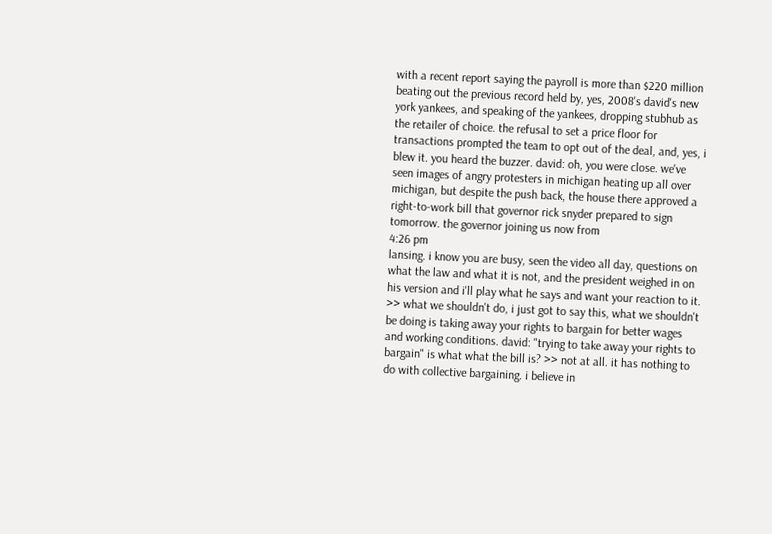with a recent report saying the payroll is more than $220 million beating out the previous record held by, yes, 2008's david's new york yankees, and speaking of the yankees, dropping stubhub as the retailer of choice. the refusal to set a price floor for transactions prompted the team to opt out of the deal, and, yes, i blew it. you heard the buzzer. david: oh, you were close. we've seen images of angry protesters in michigan heating up all over michigan, but despite the push back, the house there approved a right-to-work bill that governor rick snyder prepared to sign tomorrow. the governor joining us now from
4:26 pm
lansing. i know you are busy, seen the video all day, questions on what the law and what it is not, and the president weighed in on his version and i'll play what he says and want your reaction to it. >> what we shouldn't do, i just got to say this, what we shouldn't be doing is taking away your rights to bargain for better wages and working conditions. david: "trying to take away your rights to bargain" is what what the bill is? >> not at all. it has nothing to do with collective bargaining. i believe in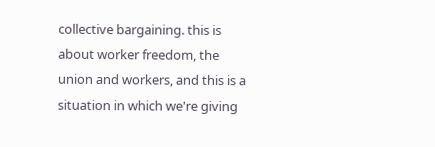collective bargaining. this is about worker freedom, the union and workers, and this is a situation in which we're giving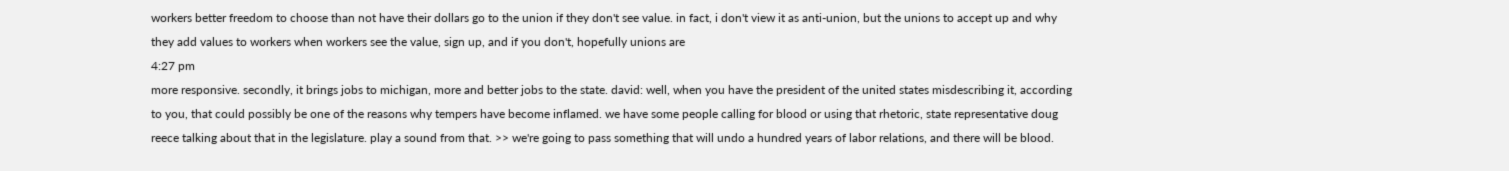workers better freedom to choose than not have their dollars go to the union if they don't see value. in fact, i don't view it as anti-union, but the unions to accept up and why they add values to workers when workers see the value, sign up, and if you don't, hopefully unions are
4:27 pm
more responsive. secondly, it brings jobs to michigan, more and better jobs to the state. david: well, when you have the president of the united states misdescribing it, according to you, that could possibly be one of the reasons why tempers have become inflamed. we have some people calling for blood or using that rhetoric, state representative doug reece talking about that in the legislature. play a sound from that. >> we're going to pass something that will undo a hundred years of labor relations, and there will be blood.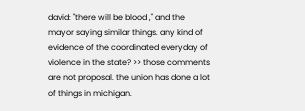david: "there will be blood ," and the mayor saying similar things. any kind of evidence of the coordinated everyday of violence in the state? >> those comments are not proposal. the union has done a lot of things in michigan.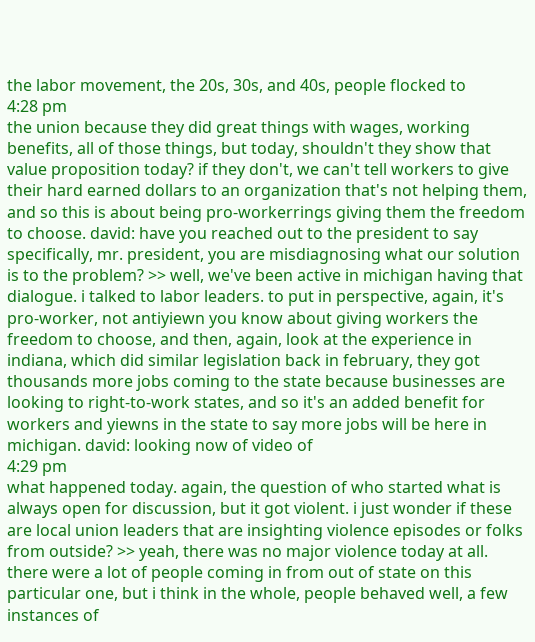the labor movement, the 20s, 30s, and 40s, people flocked to
4:28 pm
the union because they did great things with wages, working benefits, all of those things, but today, shouldn't they show that value proposition today? if they don't, we can't tell workers to give their hard earned dollars to an organization that's not helping them, and so this is about being pro-workerrings giving them the freedom to choose. david: have you reached out to the president to say specifically, mr. president, you are misdiagnosing what our solution is to the problem? >> well, we've been active in michigan having that dialogue. i talked to labor leaders. to put in perspective, again, it's pro-worker, not antiyiewn you know about giving workers the freedom to choose, and then, again, look at the experience in indiana, which did similar legislation back in february, they got thousands more jobs coming to the state because businesses are looking to right-to-work states, and so it's an added benefit for workers and yiewns in the state to say more jobs will be here in michigan. david: looking now of video of
4:29 pm
what happened today. again, the question of who started what is always open for discussion, but it got violent. i just wonder if these are local union leaders that are insighting violence episodes or folks from outside? >> yeah, there was no major violence today at all. there were a lot of people coming in from out of state on this particular one, but i think in the whole, people behaved well, a few instances of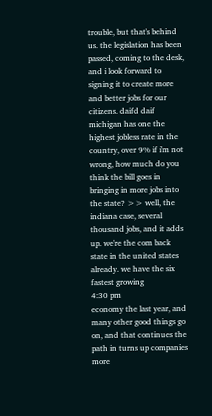trouble, but that's behind us. the legislation has been passed, coming to the desk, and i look forward to signing it to create more and better jobs for our citizens. daifd daif michigan has one the highest jobless rate in the country, over 9% if i'm not wrong, how much do you think the bill goes in bringing in more jobs into the state? >> well, the indiana case, several thousand jobs, and it adds up. we're the com back state in the united states already. we have the six fastest growing
4:30 pm
economy the last year, and many other good things go on, and that continues the path in turns up companies more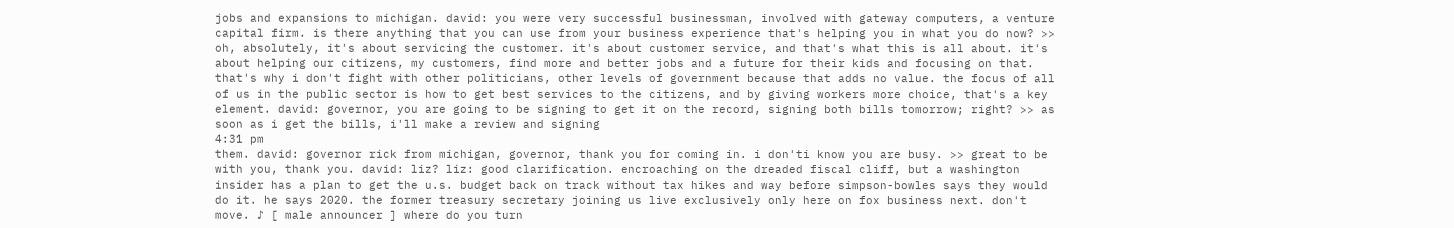jobs and expansions to michigan. david: you were very successful businessman, involved with gateway computers, a venture capital firm. is there anything that you can use from your business experience that's helping you in what you do now? >> oh, absolutely, it's about servicing the customer. it's about customer service, and that's what this is all about. it's about helping our citizens, my customers, find more and better jobs and a future for their kids and focusing on that. that's why i don't fight with other politicians, other levels of government because that adds no value. the focus of all of us in the public sector is how to get best services to the citizens, and by giving workers more choice, that's a key element. david: governor, you are going to be signing to get it on the record, signing both bills tomorrow; right? >> as soon as i get the bills, i'll make a review and signing
4:31 pm
them. david: governor rick from michigan, governor, thank you for coming in. i don'ti know you are busy. >> great to be with you, thank you. david: liz? liz: good clarification. encroaching on the dreaded fiscal cliff, but a washington insider has a plan to get the u.s. budget back on track without tax hikes and way before simpson-bowles says they would do it. he says 2020. the former treasury secretary joining us live exclusively only here on fox business next. don't move. ♪ [ male announcer ] where do you turn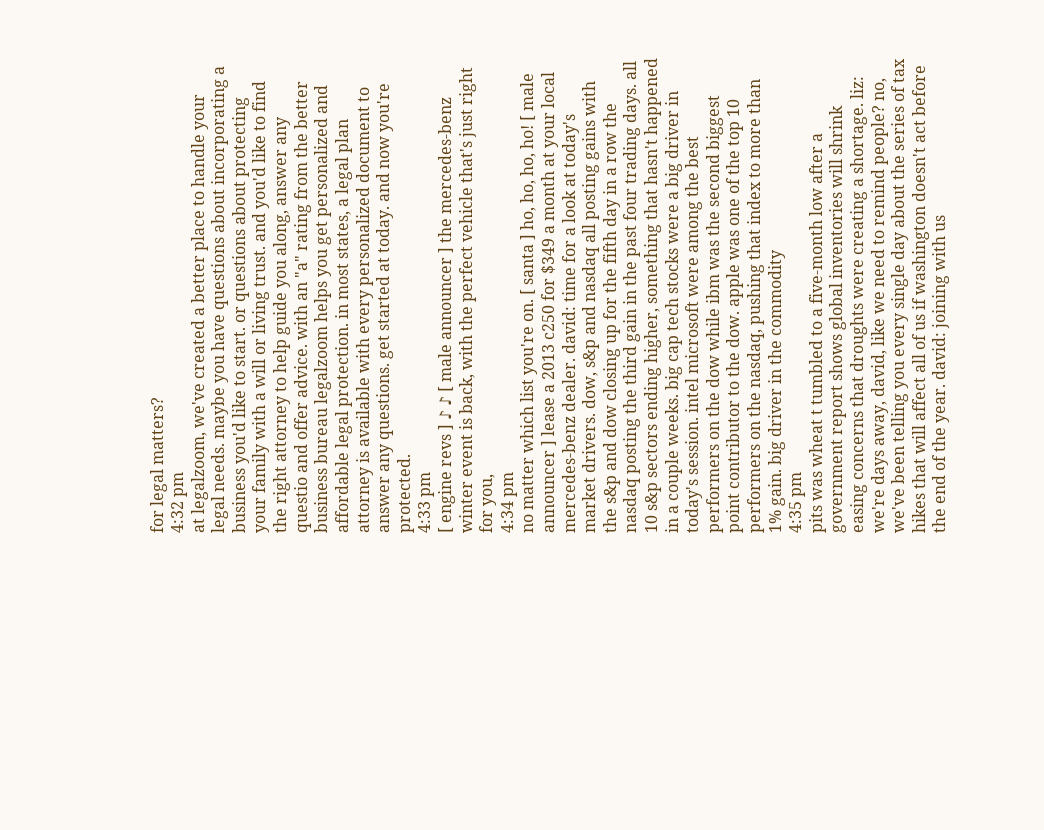for legal matters?
4:32 pm
at legalzoom, we've created a better place to handle your legal needs. maybe you have questions about incorporating a business you'd like to start. or questions about protecting your family with a will or living trust. and you'd like to find the right attorney to help guide you along, answer any questio and offer advice. with an "a" rating from the better business bureau legalzoom helps you get personalized and affordable legal protection. in most states, a legal plan attorney is available with every personalized document to answer any questions. get started at today. and now you're protected.
4:33 pm
[ engine revs ] ♪ ♪ [ male announcer ] the mercedes-benz winter event is back, with the perfect vehicle that's just right for you,
4:34 pm
no matter which list you're on. [ santa ] ho, ho, ho, ho! [ male announcer ] lease a 2013 c250 for $349 a month at your local mercedes-benz dealer. david: time for a look at today's market drivers. dow, s&p and nasdaq all posting gains with the s&p and dow closing up for the fifth day in a row the nasdaq posting the third gain in the past four trading days. all 10 s&p sectors ending higher, something that hasn't happened in a couple weeks. big cap tech stocks were a big driver in today's session. intel microsoft were among the best performers on the dow while ibm was the second biggest point contributor to the dow. apple was one of the top 10 performers on the nasdaq, pushing that index to more than 1% gain. big driver in the commodity
4:35 pm
pits was wheat t tumbled to a five-month low after a government report shows global inventories will shrink easing concerns that droughts were creating a shortage. liz: we're days away, david, like we need to remind people? no, we've been telling you every single day about the series of tax hikes that will affect all of us if washington doesn't act before the end of the year. david: joining with us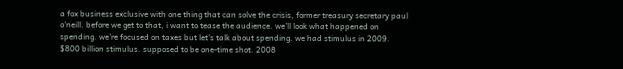a fox business exclusive with one thing that can solve the crisis, former treasury secretary paul o'neill. before we get to that, i want to tease the audience. we'll look what happened on spending. we're focused on taxes but let's talk about spending. we had stimulus in 2009. $800 billion stimulus. supposed to be one-time shot. 2008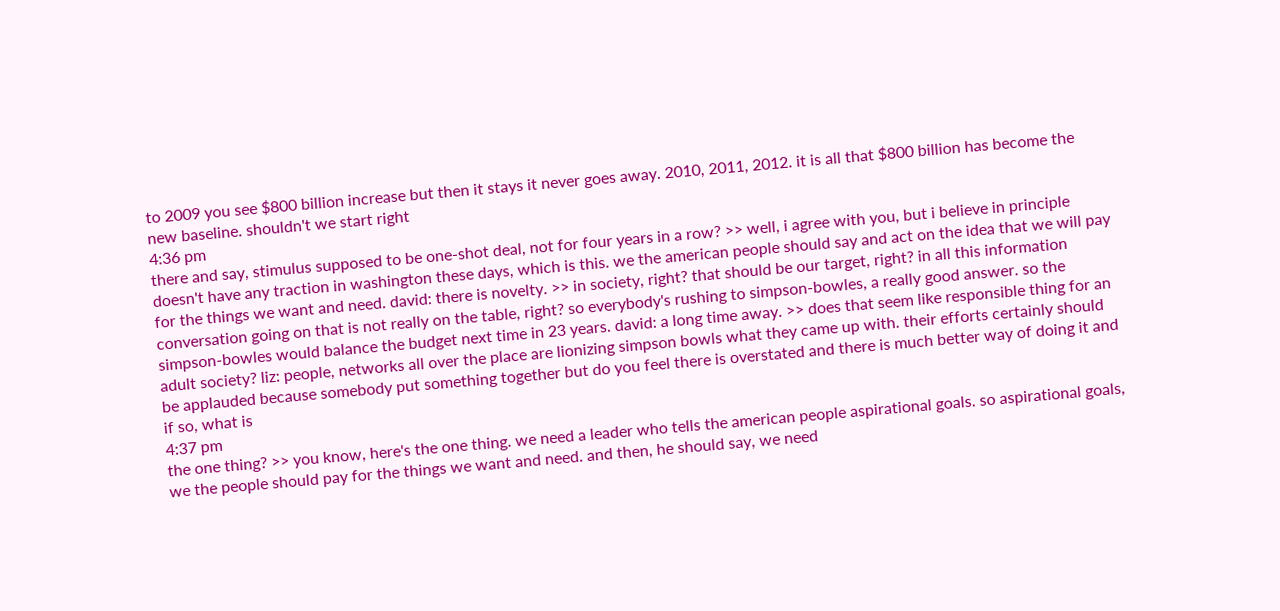to 2009 you see $800 billion increase but then it stays it never goes away. 2010, 2011, 2012. it is all that $800 billion has become the new baseline. shouldn't we start right
4:36 pm
there and say, stimulus supposed to be one-shot deal, not for four years in a row? >> well, i agree with you, but i believe in principle doesn't have any traction in washington these days, which is this. we the american people should say and act on the idea that we will pay for the things we want and need. david: there is novelty. >> in society, right? that should be our target, right? in all this information conversation going on that is not really on the table, right? so everybody's rushing to simpson-bowles, a really good answer. so the simpson-bowles would balance the budget next time in 23 years. david: a long time away. >> does that seem like responsible thing for an adult society? liz: people, networks all over the place are lionizing simpson bowls what they came up with. their efforts certainly should be applauded because somebody put something together but do you feel there is overstated and there is much better way of doing it and if so, what is
4:37 pm
the one thing? >> you know, here's the one thing. we need a leader who tells the american people aspirational goals. so aspirational goals, we the people should pay for the things we want and need. and then, he should say, we need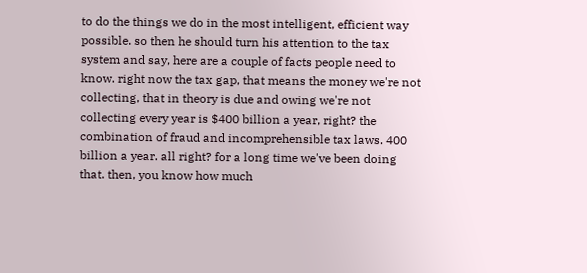to do the things we do in the most intelligent, efficient way possible. so then he should turn his attention to the tax system and say, here are a couple of facts people need to know. right now the tax gap, that means the money we're not collecting, that in theory is due and owing we're not collecting every year is $400 billion a year, right? the combination of fraud and incomprehensible tax laws. 400 billion a year. all right? for a long time we've been doing that. then, you know how much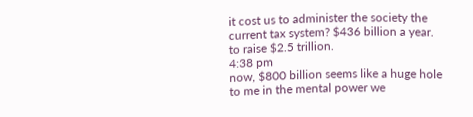it cost us to administer the society the current tax system? $436 billion a year. to raise $2.5 trillion.
4:38 pm
now, $800 billion seems like a huge hole to me in the mental power we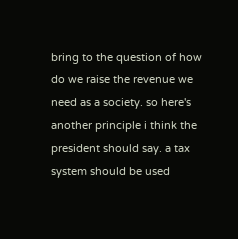bring to the question of how do we raise the revenue we need as a society. so here's another principle i think the president should say. a tax system should be used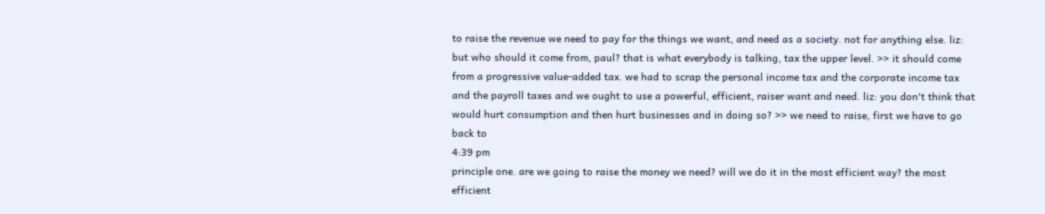to raise the revenue we need to pay for the things we want, and need as a society. not for anything else. liz: but who should it come from, paul? that is what everybody is talking, tax the upper level. >> it should come from a progressive value-added tax. we had to scrap the personal income tax and the corporate income tax and the payroll taxes and we ought to use a powerful, efficient, raiser want and need. liz: you don't think that would hurt consumption and then hurt businesses and in doing so? >> we need to raise, first we have to go back to
4:39 pm
principle one. are we going to raise the money we need? will we do it in the most efficient way? the most efficient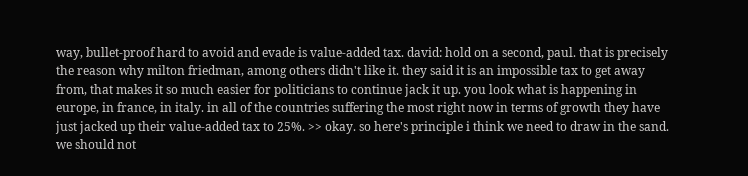way, bullet-proof hard to avoid and evade is value-added tax. david: hold on a second, paul. that is precisely the reason why milton friedman, among others didn't like it. they said it is an impossible tax to get away from, that makes it so much easier for politicians to continue jack it up. you look what is happening in europe, in france, in italy. in all of the countries suffering the most right now in terms of growth they have just jacked up their value-added tax to 25%. >> okay. so here's principle i think we need to draw in the sand. we should not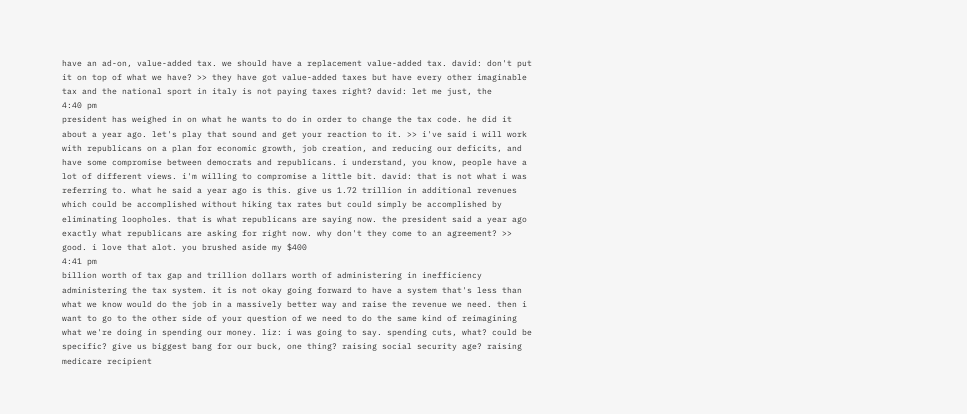have an ad-on, value-added tax. we should have a replacement value-added tax. david: don't put it on top of what we have? >> they have got value-added taxes but have every other imaginable tax and the national sport in italy is not paying taxes right? david: let me just, the
4:40 pm
president has weighed in on what he wants to do in order to change the tax code. he did it about a year ago. let's play that sound and get your reaction to it. >> i've said i will work with republicans on a plan for economic growth, job creation, and reducing our deficits, and have some compromise between democrats and republicans. i understand, you know, people have a lot of different views. i'm willing to compromise a little bit. david: that is not what i was referring to. what he said a year ago is this. give us 1.72 trillion in additional revenues which could be accomplished without hiking tax rates but could simply be accomplished by eliminating loopholes. that is what republicans are saying now. the president said a year ago exactly what republicans are asking for right now. why don't they come to an agreement? >> good. i love that alot. you brushed aside my $400
4:41 pm
billion worth of tax gap and trillion dollars worth of administering in inefficiency administering the tax system. it is not okay going forward to have a system that's less than what we know would do the job in a massively better way and raise the revenue we need. then i want to go to the other side of your question of we need to do the same kind of reimagining what we're doing in spending our money. liz: i was going to say. spending cuts, what? could be specific? give us biggest bang for our buck, one thing? raising social security age? raising medicare recipient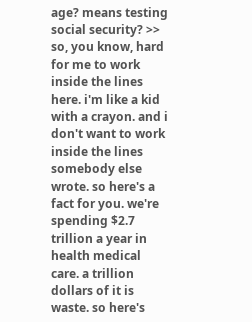age? means testing social security? >> so, you know, hard for me to work inside the lines here. i'm like a kid with a crayon. and i don't want to work inside the lines somebody else wrote. so here's a fact for you. we're spending $2.7 trillion a year in health medical care. a trillion dollars of it is waste. so here's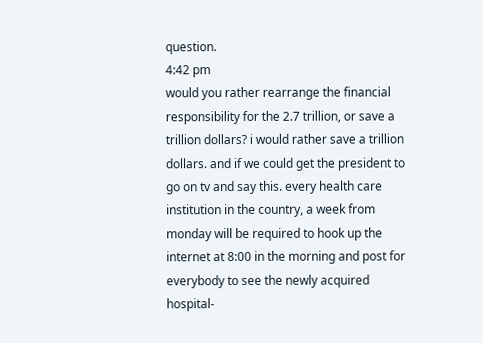question.
4:42 pm
would you rather rearrange the financial responsibility for the 2.7 trillion, or save a trillion dollars? i would rather save a trillion dollars. and if we could get the president to go on tv and say this. every health care institution in the country, a week from monday will be required to hook up the internet at 8:00 in the morning and post for everybody to see the newly acquired hospital-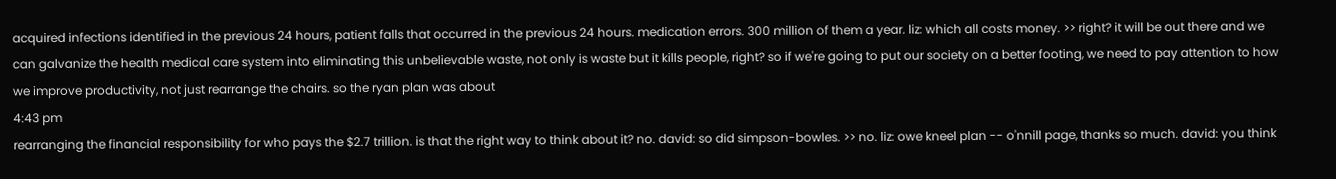acquired infections identified in the previous 24 hours, patient falls that occurred in the previous 24 hours. medication errors. 300 million of them a year. liz: which all costs money. >> right? it will be out there and we can galvanize the health medical care system into eliminating this unbelievable waste, not only is waste but it kills people, right? so if we're going to put our society on a better footing, we need to pay attention to how we improve productivity, not just rearrange the chairs. so the ryan plan was about
4:43 pm
rearranging the financial responsibility for who pays the $2.7 trillion. is that the right way to think about it? no. david: so did simpson-bowles. >> no. liz: owe kneel plan -- o'nnill page, thanks so much. david: you think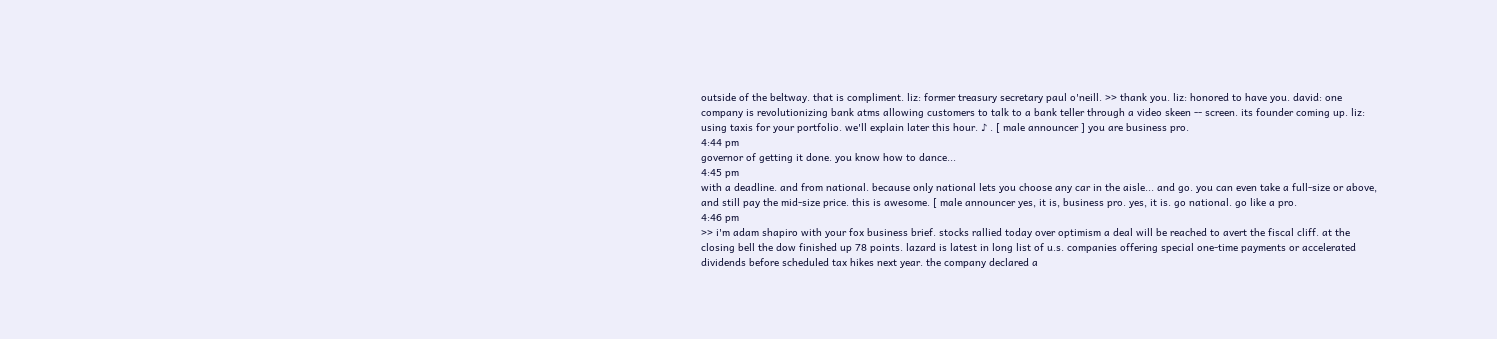outside of the beltway. that is compliment. liz: former treasury secretary paul o'neill. >> thank you. liz: honored to have you. david: one company is revolutionizing bank atms allowing customers to talk to a bank teller through a video skeen -- screen. its founder coming up. liz: using taxis for your portfolio. we'll explain later this hour. ♪ . [ male announcer ] you are business pro.
4:44 pm
governor of getting it done. you know how to dance...
4:45 pm
with a deadline. and from national. because only national lets you choose any car in the aisle... and go. you can even take a full-size or above, and still pay the mid-size price. this is awesome. [ male announcer yes, it is, business pro. yes, it is. go national. go like a pro.
4:46 pm
>> i'm adam shapiro with your fox business brief. stocks rallied today over optimism a deal will be reached to avert the fiscal cliff. at the closing bell the dow finished up 78 points. lazard is latest in long list of u.s. companies offering special one-time payments or accelerated dividends before scheduled tax hikes next year. the company declared a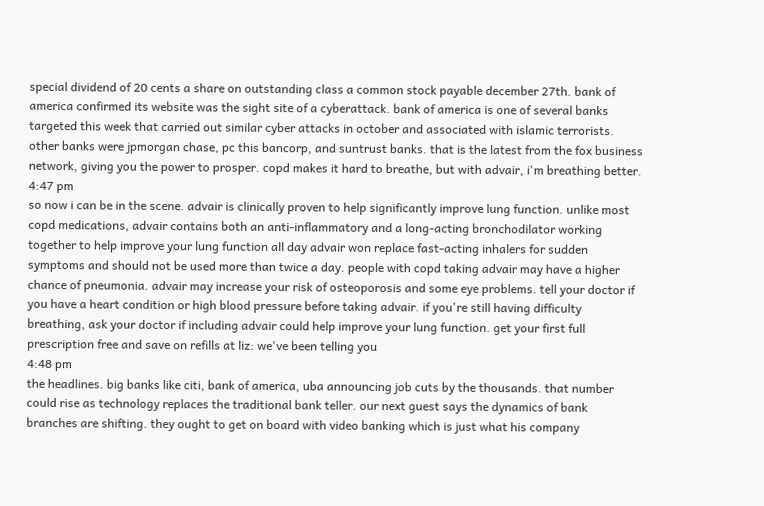special dividend of 20 cents a share on outstanding class a common stock payable december 27th. bank of america confirmed its website was the sight site of a cyberattack. bank of america is one of several banks targeted this week that carried out similar cyber attacks in october and associated with islamic terrorists. other banks were jpmorgan chase, pc this bancorp, and suntrust banks. that is the latest from the fox business network, giving you the power to prosper. copd makes it hard to breathe, but with advair, i'm breathing better.
4:47 pm
so now i can be in the scene. advair is clinically proven to help significantly improve lung function. unlike most copd medications, advair contains both an anti-inflammatory and a long-acting bronchodilator working together to help improve your lung function all day advair won replace fast-acting inhalers for sudden symptoms and should not be used more than twice a day. people with copd taking advair may have a higher chance of pneumonia. advair may increase your risk of osteoporosis and some eye problems. tell your doctor if you have a heart condition or high blood pressure before taking advair. if you're still having difficulty breathing, ask your doctor if including advair could help improve your lung function. get your first full prescription free and save on refills at liz: we've been telling you
4:48 pm
the headlines. big banks like citi, bank of america, uba announcing job cuts by the thousands. that number could rise as technology replaces the traditional bank teller. our next guest says the dynamics of bank branches are shifting. they ought to get on board with video banking which is just what his company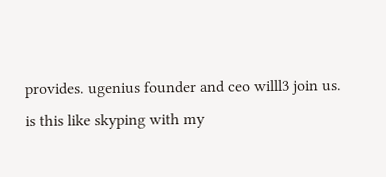provides. ugenius founder and ceo willl3 join us. is this like skyping with my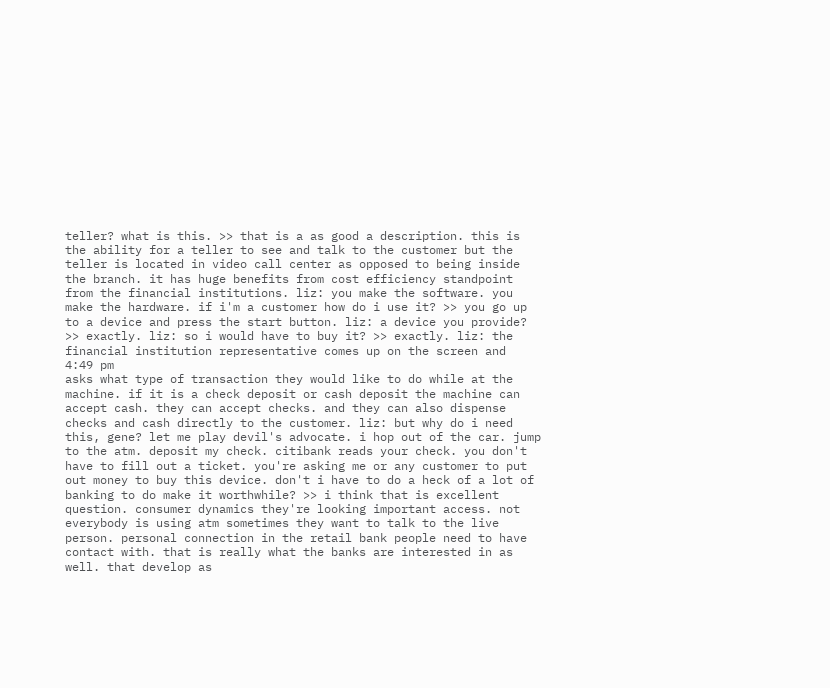teller? what is this. >> that is a as good a description. this is the ability for a teller to see and talk to the customer but the teller is located in video call center as opposed to being inside the branch. it has huge benefits from cost efficiency standpoint from the financial institutions. liz: you make the software. you make the hardware. if i'm a customer how do i use it? >> you go up to a device and press the start button. liz: a device you provide? >> exactly. liz: so i would have to buy it? >> exactly. liz: the financial institution representative comes up on the screen and
4:49 pm
asks what type of transaction they would like to do while at the machine. if it is a check deposit or cash deposit the machine can accept cash. they can accept checks. and they can also dispense checks and cash directly to the customer. liz: but why do i need this, gene? let me play devil's advocate. i hop out of the car. jump to the atm. deposit my check. citibank reads your check. you don't have to fill out a ticket. you're asking me or any customer to put out money to buy this device. don't i have to do a heck of a lot of banking to do make it worthwhile? >> i think that is excellent question. consumer dynamics they're looking important access. not everybody is using atm sometimes they want to talk to the live person. personal connection in the retail bank people need to have contact with. that is really what the banks are interested in as well. that develop as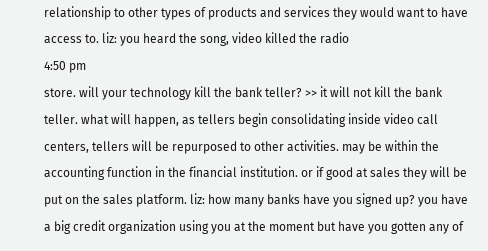relationship to other types of products and services they would want to have access to. liz: you heard the song, video killed the radio
4:50 pm
store. will your technology kill the bank teller? >> it will not kill the bank teller. what will happen, as tellers begin consolidating inside video call centers, tellers will be repurposed to other activities. may be within the accounting function in the financial institution. or if good at sales they will be put on the sales platform. liz: how many banks have you signed up? you have a big credit organization using you at the moment but have you gotten any of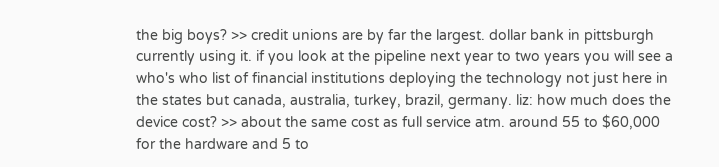the big boys? >> credit unions are by far the largest. dollar bank in pittsburgh currently using it. if you look at the pipeline next year to two years you will see a who's who list of financial institutions deploying the technology not just here in the states but canada, australia, turkey, brazil, germany. liz: how much does the device cost? >> about the same cost as full service atm. around 55 to $60,000 for the hardware and 5 to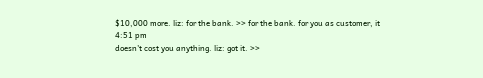$10,000 more. liz: for the bank. >> for the bank. for you as customer, it
4:51 pm
doesn't cost you anything. liz: got it. >>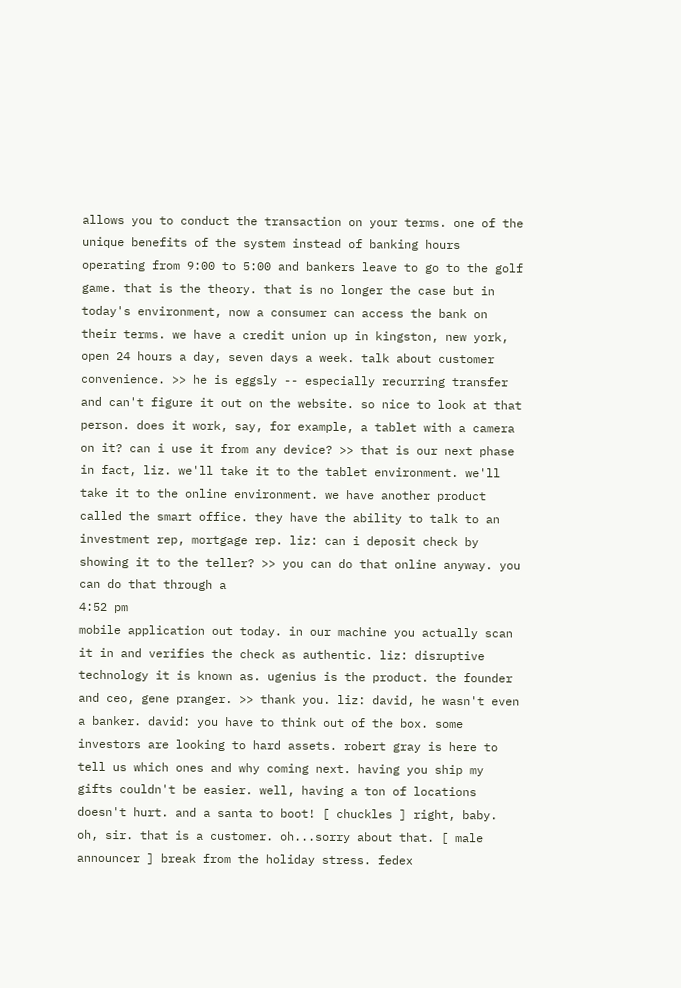allows you to conduct the transaction on your terms. one of the unique benefits of the system instead of banking hours operating from 9:00 to 5:00 and bankers leave to go to the golf game. that is the theory. that is no longer the case but in today's environment, now a consumer can access the bank on their terms. we have a credit union up in kingston, new york, open 24 hours a day, seven days a week. talk about customer convenience. >> he is eggsly -- especially recurring transfer and can't figure it out on the website. so nice to look at that person. does it work, say, for example, a tablet with a camera on it? can i use it from any device? >> that is our next phase in fact, liz. we'll take it to the tablet environment. we'll take it to the online environment. we have another product called the smart office. they have the ability to talk to an investment rep, mortgage rep. liz: can i deposit check by showing it to the teller? >> you can do that online anyway. you can do that through a
4:52 pm
mobile application out today. in our machine you actually scan it in and verifies the check as authentic. liz: disruptive technology it is known as. ugenius is the product. the founder and ceo, gene pranger. >> thank you. liz: david, he wasn't even a banker. david: you have to think out of the box. some investors are looking to hard assets. robert gray is here to tell us which ones and why coming next. having you ship my gifts couldn't be easier. well, having a ton of locations doesn't hurt. and a santa to boot! [ chuckles ] right, baby. oh, sir. that is a customer. oh...sorry about that. [ male announcer ] break from the holiday stress. fedex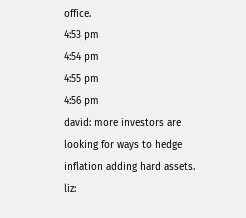office.
4:53 pm
4:54 pm
4:55 pm
4:56 pm
david: more investors are looking for ways to hedge inflation adding hard assets. liz: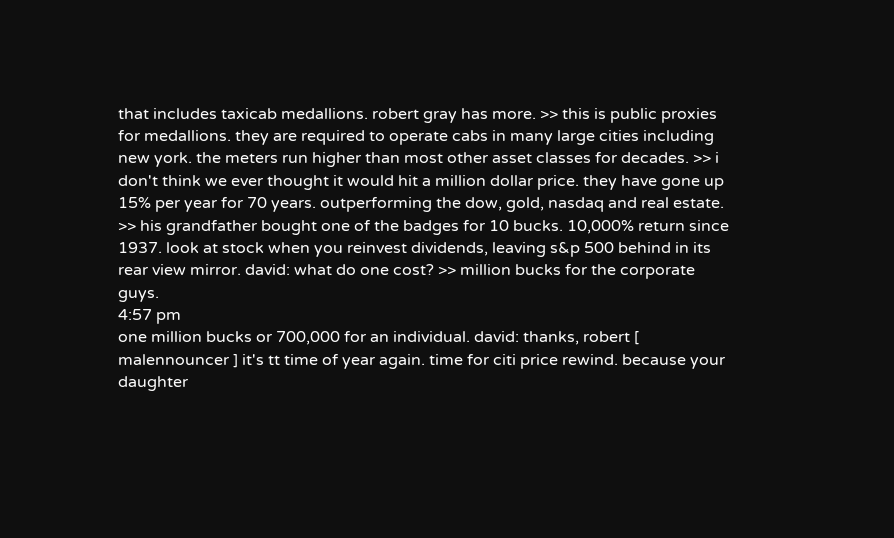that includes taxicab medallions. robert gray has more. >> this is public proxies for medallions. they are required to operate cabs in many large cities including new york. the meters run higher than most other asset classes for decades. >> i don't think we ever thought it would hit a million dollar price. they have gone up 15% per year for 70 years. outperforming the dow, gold, nasdaq and real estate. >> his grandfather bought one of the badges for 10 bucks. 10,000% return since 1937. look at stock when you reinvest dividends, leaving s&p 500 behind in its rear view mirror. david: what do one cost? >> million bucks for the corporate guys.
4:57 pm
one million bucks or 700,000 for an individual. david: thanks, robert [ malennouncer ] it's tt time of year again. time for citi price rewind. because your daughter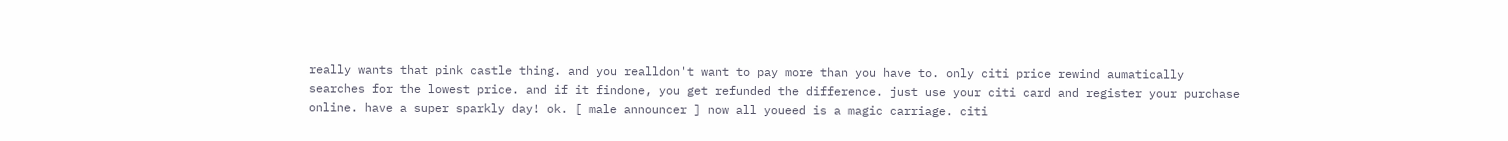really wants that pink castle thing. and you realldon't want to pay more than you have to. only citi price rewind aumatically searches for the lowest price. and if it findone, you get refunded the difference. just use your citi card and register your purchase online. have a super sparkly day! ok. [ male announcer ] now all youeed is a magic carriage. citi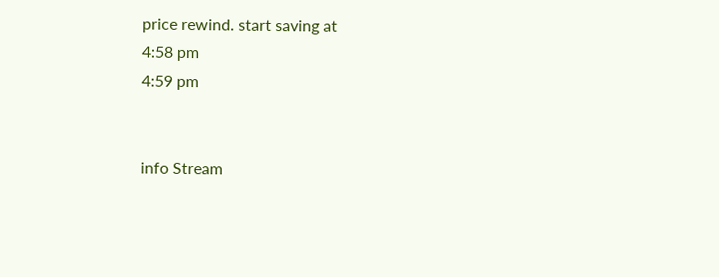price rewind. start saving at
4:58 pm
4:59 pm


info Stream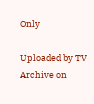Only

Uploaded by TV Archive on